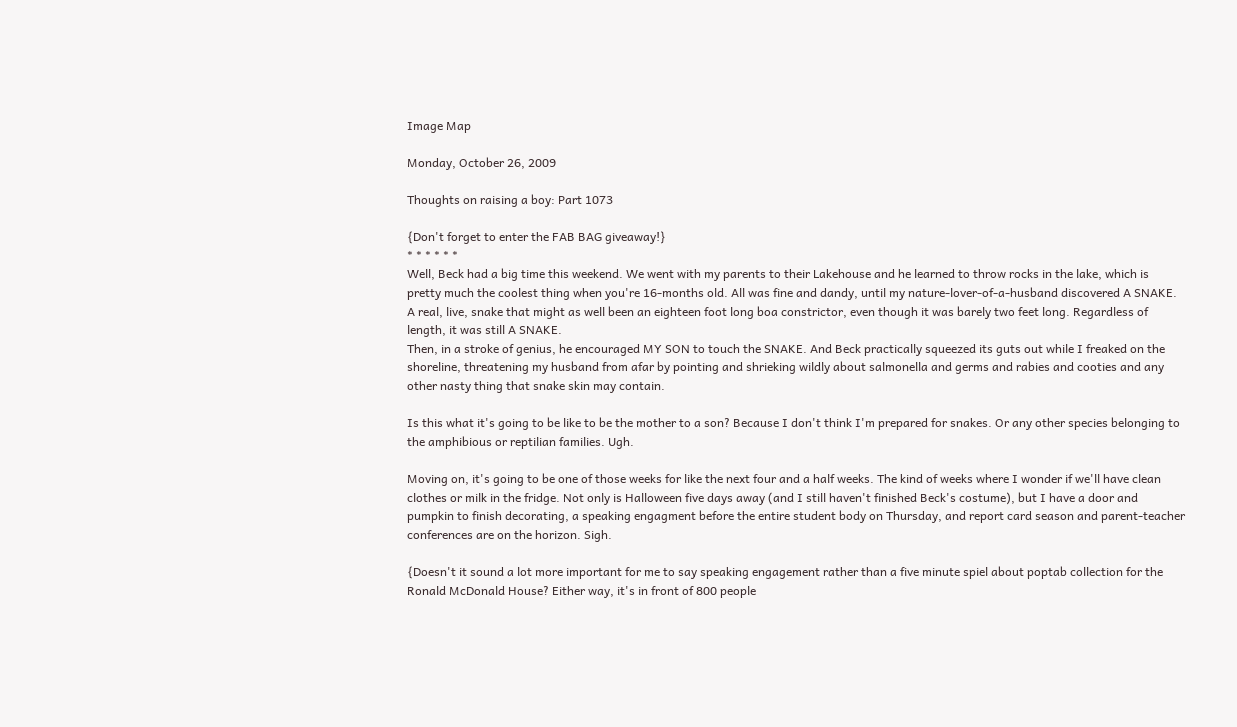Image Map

Monday, October 26, 2009

Thoughts on raising a boy: Part 1073

{Don't forget to enter the FAB BAG giveaway!}
* * * * * *
Well, Beck had a big time this weekend. We went with my parents to their Lakehouse and he learned to throw rocks in the lake, which is pretty much the coolest thing when you're 16-months old. All was fine and dandy, until my nature-lover-of-a-husband discovered A SNAKE. A real, live, snake that might as well been an eighteen foot long boa constrictor, even though it was barely two feet long. Regardless of length, it was still A SNAKE.
Then, in a stroke of genius, he encouraged MY SON to touch the SNAKE. And Beck practically squeezed its guts out while I freaked on the shoreline, threatening my husband from afar by pointing and shrieking wildly about salmonella and germs and rabies and cooties and any other nasty thing that snake skin may contain.

Is this what it's going to be like to be the mother to a son? Because I don't think I'm prepared for snakes. Or any other species belonging to the amphibious or reptilian families. Ugh.

Moving on, it's going to be one of those weeks for like the next four and a half weeks. The kind of weeks where I wonder if we'll have clean clothes or milk in the fridge. Not only is Halloween five days away (and I still haven't finished Beck's costume), but I have a door and pumpkin to finish decorating, a speaking engagment before the entire student body on Thursday, and report card season and parent-teacher conferences are on the horizon. Sigh.

{Doesn't it sound a lot more important for me to say speaking engagement rather than a five minute spiel about poptab collection for the Ronald McDonald House? Either way, it's in front of 800 people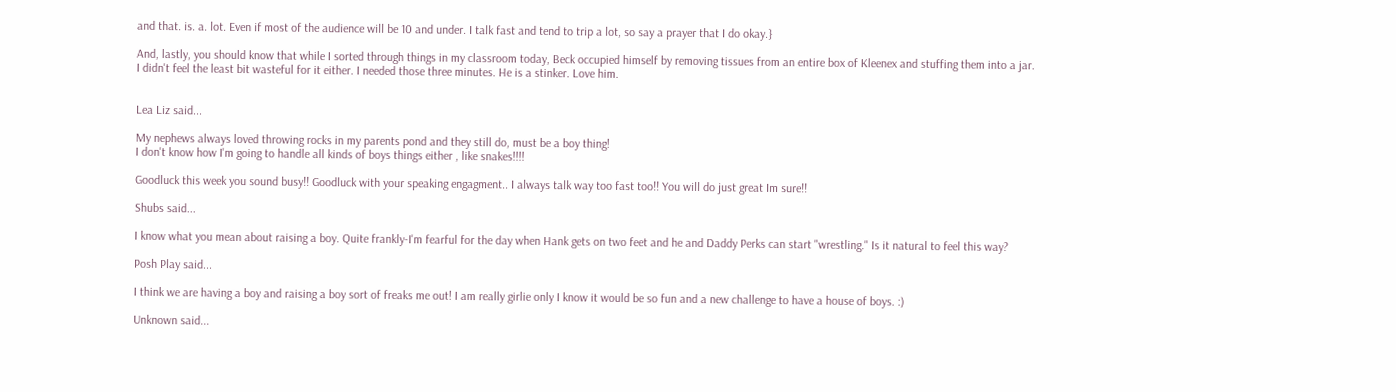and that. is. a. lot. Even if most of the audience will be 10 and under. I talk fast and tend to trip a lot, so say a prayer that I do okay.}

And, lastly, you should know that while I sorted through things in my classroom today, Beck occupied himself by removing tissues from an entire box of Kleenex and stuffing them into a jar. I didn't feel the least bit wasteful for it either. I needed those three minutes. He is a stinker. Love him.


Lea Liz said...

My nephews always loved throwing rocks in my parents pond and they still do, must be a boy thing!
I don't know how I'm going to handle all kinds of boys things either , like snakes!!!!

Goodluck this week you sound busy!! Goodluck with your speaking engagment.. I always talk way too fast too!! You will do just great Im sure!!

Shubs said...

I know what you mean about raising a boy. Quite frankly-I'm fearful for the day when Hank gets on two feet and he and Daddy Perks can start "wrestling." Is it natural to feel this way?

Posh Play said...

I think we are having a boy and raising a boy sort of freaks me out! I am really girlie only I know it would be so fun and a new challenge to have a house of boys. :)

Unknown said...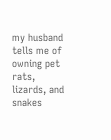my husband tells me of owning pet rats, lizards, and snakes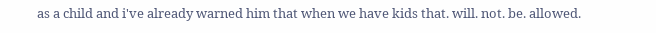as a child and i've already warned him that when we have kids that. will. not. be. allowed.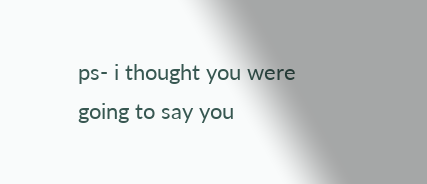ps- i thought you were going to say you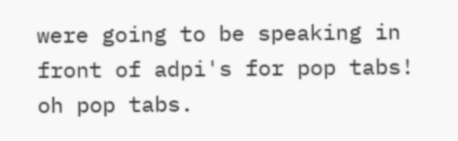were going to be speaking in front of adpi's for pop tabs! oh pop tabs.